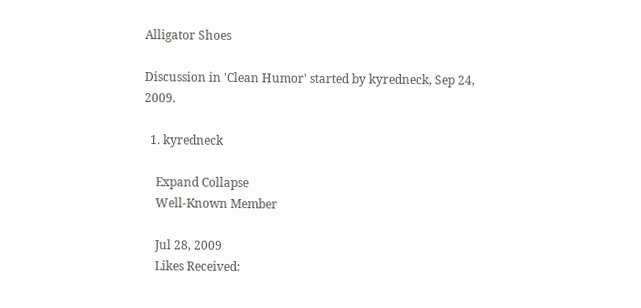Alligator Shoes

Discussion in 'Clean Humor' started by kyredneck, Sep 24, 2009.

  1. kyredneck

    Expand Collapse
    Well-Known Member

    Jul 28, 2009
    Likes Received: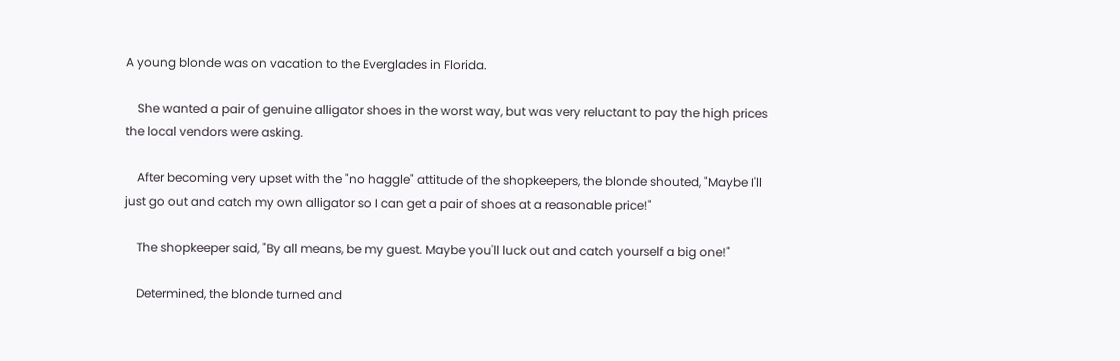A young blonde was on vacation to the Everglades in Florida.

    She wanted a pair of genuine alligator shoes in the worst way, but was very reluctant to pay the high prices the local vendors were asking.

    After becoming very upset with the "no haggle" attitude of the shopkeepers, the blonde shouted, "Maybe I'll just go out and catch my own alligator so I can get a pair of shoes at a reasonable price!"

    The shopkeeper said, "By all means, be my guest. Maybe you'll luck out and catch yourself a big one!"

    Determined, the blonde turned and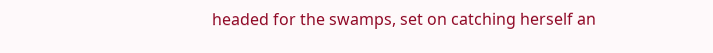headed for the swamps, set on catching herself an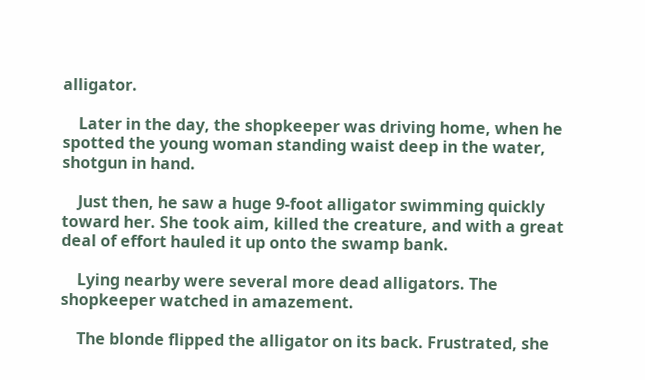alligator.

    Later in the day, the shopkeeper was driving home, when he spotted the young woman standing waist deep in the water, shotgun in hand.

    Just then, he saw a huge 9-foot alligator swimming quickly toward her. She took aim, killed the creature, and with a great deal of effort hauled it up onto the swamp bank.

    Lying nearby were several more dead alligators. The shopkeeper watched in amazement.

    The blonde flipped the alligator on its back. Frustrated, she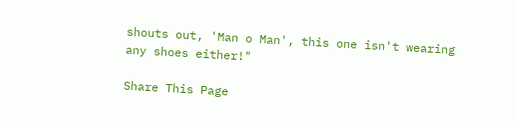shouts out, 'Man o Man', this one isn't wearing any shoes either!"

Share This Page